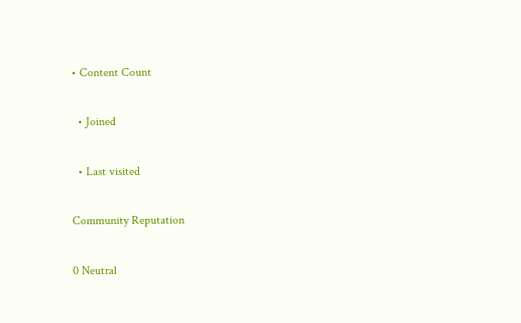• Content Count

  • Joined

  • Last visited

Community Reputation

0 Neutral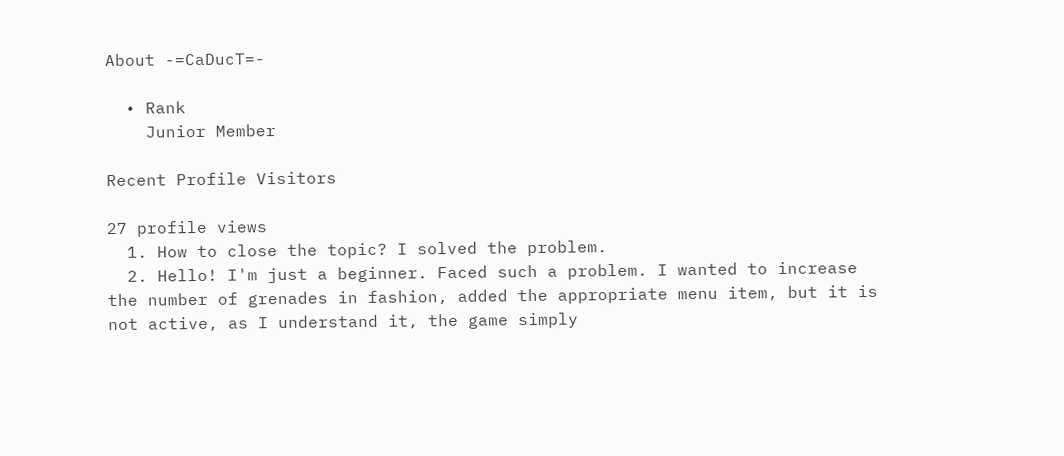About -=CaDucT=-

  • Rank
    Junior Member

Recent Profile Visitors

27 profile views
  1. How to close the topic? I solved the problem.
  2. Hello! I'm just a beginner. Faced such a problem. I wanted to increase the number of grenades in fashion, added the appropriate menu item, but it is not active, as I understand it, the game simply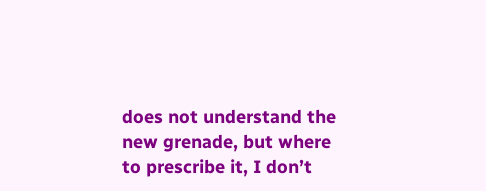does not understand the new grenade, but where to prescribe it, I don’t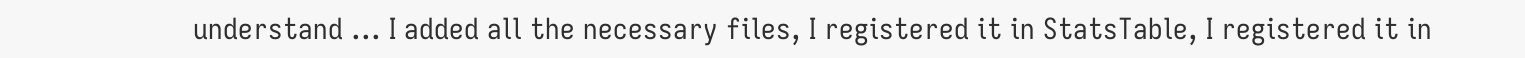understand ... I added all the necessary files, I registered it in StatsTable, I registered it in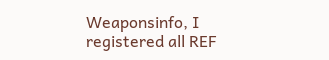Weaponsinfo, I registered all REF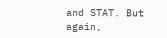and STAT. But again,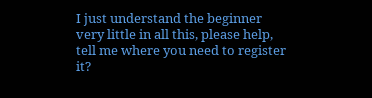I just understand the beginner very little in all this, please help, tell me where you need to register it?